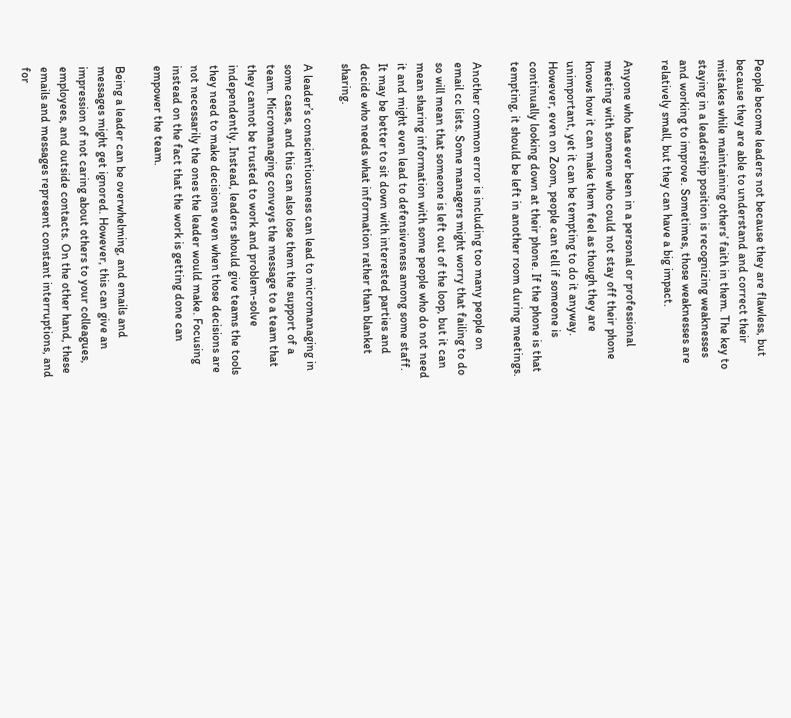People become leaders not because they are flawless, but because they are able to understand and correct their mistakes while maintaining others’ faith in them. The key to staying in a leadership position is recognizing weaknesses and working to improve. Sometimes, those weaknesses are relatively small, but they can have a big impact.

Anyone who has ever been in a personal or professional meeting with someone who could not stay off their phone knows how it can make them feel as though they are unimportant, yet it can be tempting to do it anyway. However, even on Zoom, people can tell if someone is continually looking down at their phone. If the phone is that tempting, it should be left in another room during meetings.

Another common error is including too many people on email cc lists. Some managers might worry that failing to do so will mean that someone is left out of the loop, but it can mean sharing information with some people who do not need it and might even lead to defensiveness among some staff. It may be better to sit down with interested parties and decide who needs what information rather than blanket sharing.

A leader’s conscientiousness can lead to micromanaging in some cases, and this can also lose them the support of a team. Micromanaging conveys the message to a team that they cannot be trusted to work and problem-solve independently. Instead, leaders should give teams the tools they need to make decisions even when those decisions are not necessarily the ones the leader would make. Focusing instead on the fact that the work is getting done can empower the team.

Being a leader can be overwhelming, and emails and messages might get ignored. However, this can give an impression of not caring about others to your colleagues, employees, and outside contacts. On the other hand, these emails and messages represent constant interruptions, and for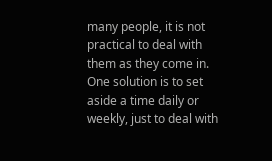many people, it is not practical to deal with them as they come in. One solution is to set aside a time daily or weekly, just to deal with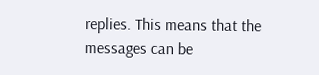replies. This means that the messages can be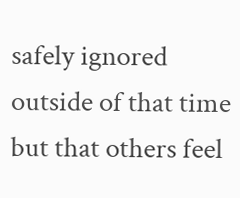safely ignored outside of that time but that others feel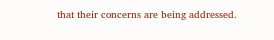that their concerns are being addressed.